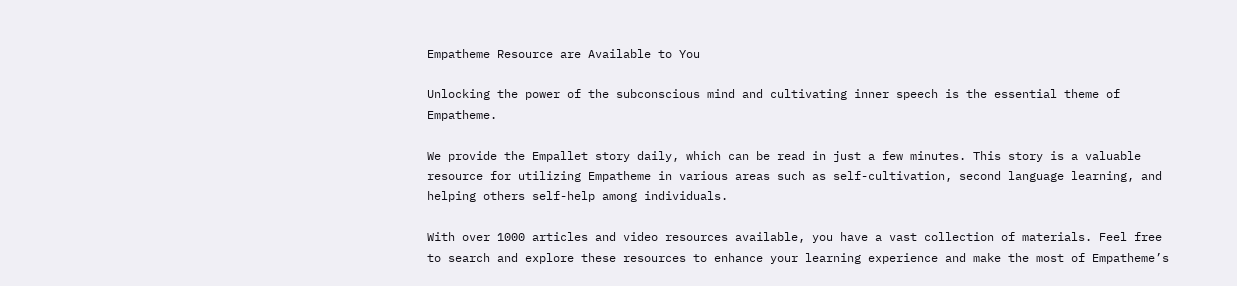Empatheme Resource are Available to You

Unlocking the power of the subconscious mind and cultivating inner speech is the essential theme of Empatheme.

We provide the Empallet story daily, which can be read in just a few minutes. This story is a valuable resource for utilizing Empatheme in various areas such as self-cultivation, second language learning, and helping others self-help among individuals.

With over 1000 articles and video resources available, you have a vast collection of materials. Feel free to search and explore these resources to enhance your learning experience and make the most of Empatheme’s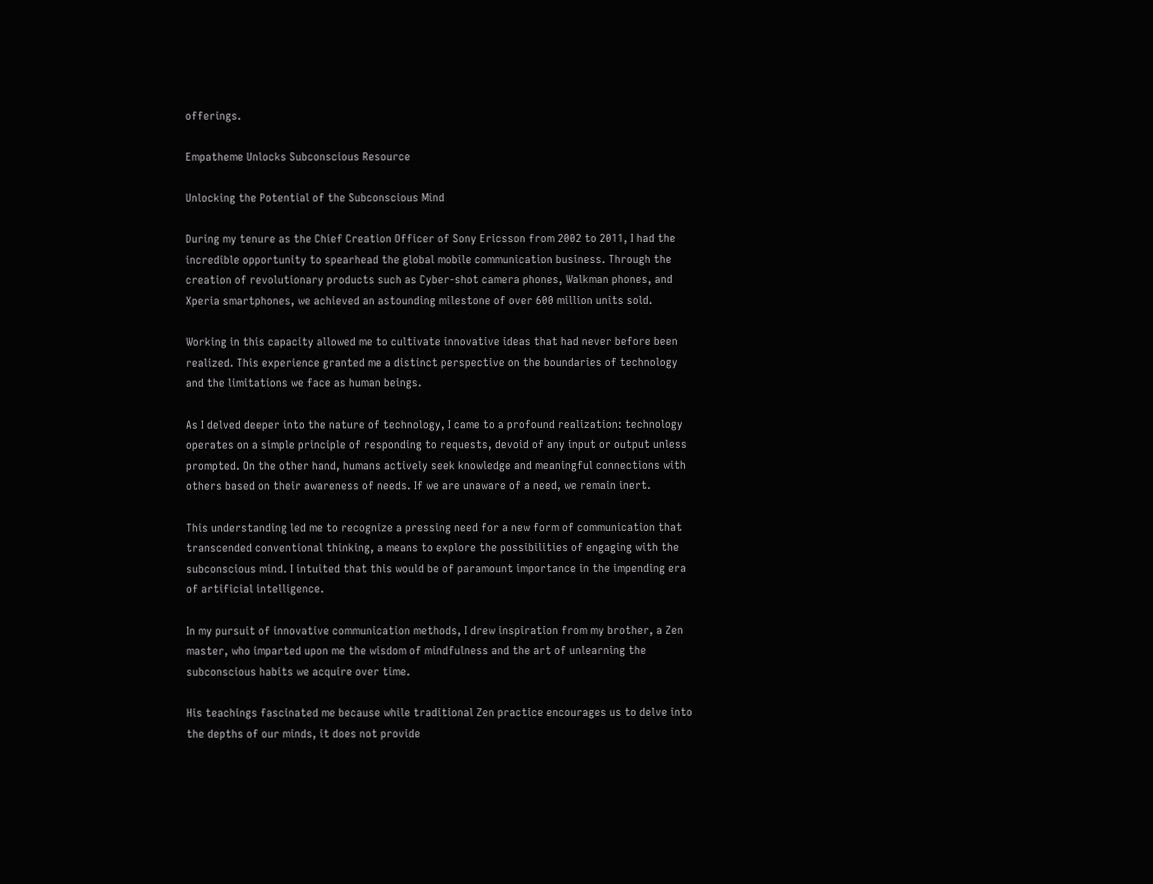offerings.

Empatheme Unlocks Subconscious Resource

Unlocking the Potential of the Subconscious Mind

During my tenure as the Chief Creation Officer of Sony Ericsson from 2002 to 2011, I had the incredible opportunity to spearhead the global mobile communication business. Through the creation of revolutionary products such as Cyber-shot camera phones, Walkman phones, and Xperia smartphones, we achieved an astounding milestone of over 600 million units sold.

Working in this capacity allowed me to cultivate innovative ideas that had never before been realized. This experience granted me a distinct perspective on the boundaries of technology and the limitations we face as human beings.

As I delved deeper into the nature of technology, I came to a profound realization: technology operates on a simple principle of responding to requests, devoid of any input or output unless prompted. On the other hand, humans actively seek knowledge and meaningful connections with others based on their awareness of needs. If we are unaware of a need, we remain inert.

This understanding led me to recognize a pressing need for a new form of communication that transcended conventional thinking, a means to explore the possibilities of engaging with the subconscious mind. I intuited that this would be of paramount importance in the impending era of artificial intelligence.

In my pursuit of innovative communication methods, I drew inspiration from my brother, a Zen master, who imparted upon me the wisdom of mindfulness and the art of unlearning the subconscious habits we acquire over time.

His teachings fascinated me because while traditional Zen practice encourages us to delve into the depths of our minds, it does not provide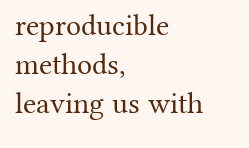reproducible methods, leaving us with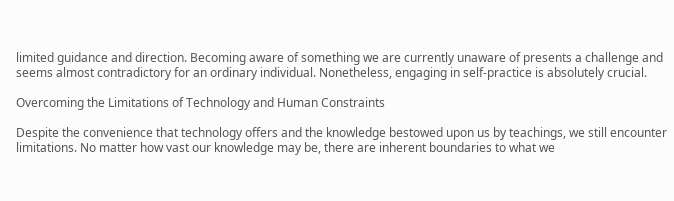limited guidance and direction. Becoming aware of something we are currently unaware of presents a challenge and seems almost contradictory for an ordinary individual. Nonetheless, engaging in self-practice is absolutely crucial.

Overcoming the Limitations of Technology and Human Constraints

Despite the convenience that technology offers and the knowledge bestowed upon us by teachings, we still encounter limitations. No matter how vast our knowledge may be, there are inherent boundaries to what we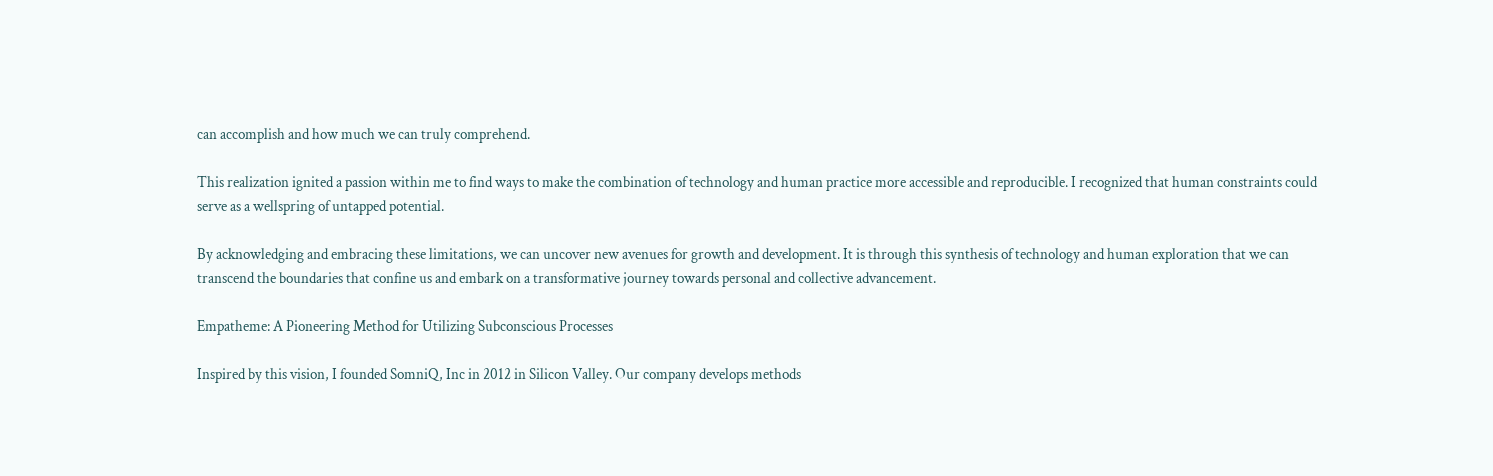can accomplish and how much we can truly comprehend.

This realization ignited a passion within me to find ways to make the combination of technology and human practice more accessible and reproducible. I recognized that human constraints could serve as a wellspring of untapped potential.

By acknowledging and embracing these limitations, we can uncover new avenues for growth and development. It is through this synthesis of technology and human exploration that we can transcend the boundaries that confine us and embark on a transformative journey towards personal and collective advancement.

Empatheme: A Pioneering Method for Utilizing Subconscious Processes

Inspired by this vision, I founded SomniQ, Inc in 2012 in Silicon Valley. Our company develops methods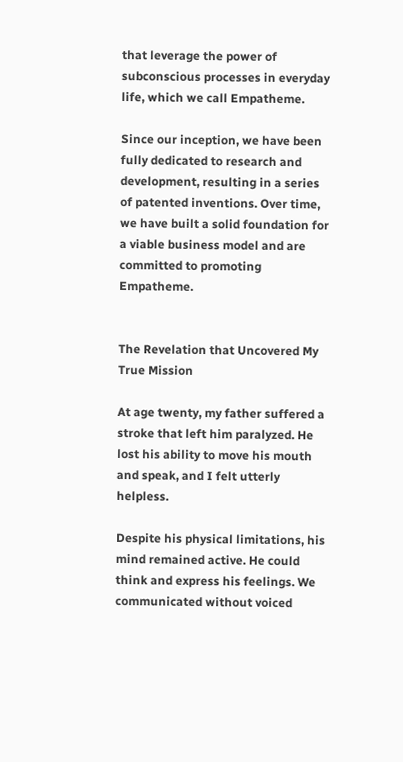that leverage the power of subconscious processes in everyday life, which we call Empatheme.

Since our inception, we have been fully dedicated to research and development, resulting in a series of patented inventions. Over time, we have built a solid foundation for a viable business model and are committed to promoting Empatheme.


The Revelation that Uncovered My True Mission

At age twenty, my father suffered a stroke that left him paralyzed. He lost his ability to move his mouth and speak, and I felt utterly helpless.

Despite his physical limitations, his mind remained active. He could think and express his feelings. We communicated without voiced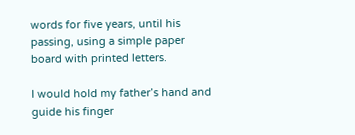words for five years, until his passing, using a simple paper board with printed letters.

I would hold my father’s hand and guide his finger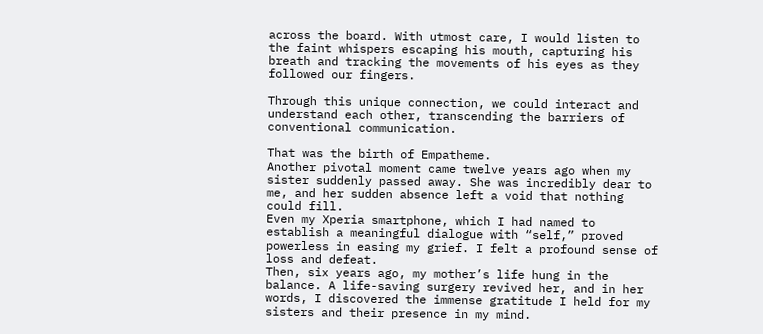across the board. With utmost care, I would listen to the faint whispers escaping his mouth, capturing his breath and tracking the movements of his eyes as they followed our fingers.

Through this unique connection, we could interact and understand each other, transcending the barriers of conventional communication.

That was the birth of Empatheme.
Another pivotal moment came twelve years ago when my sister suddenly passed away. She was incredibly dear to me, and her sudden absence left a void that nothing could fill.
Even my Xperia smartphone, which I had named to establish a meaningful dialogue with “self,” proved powerless in easing my grief. I felt a profound sense of loss and defeat.
Then, six years ago, my mother’s life hung in the balance. A life-saving surgery revived her, and in her words, I discovered the immense gratitude I held for my sisters and their presence in my mind.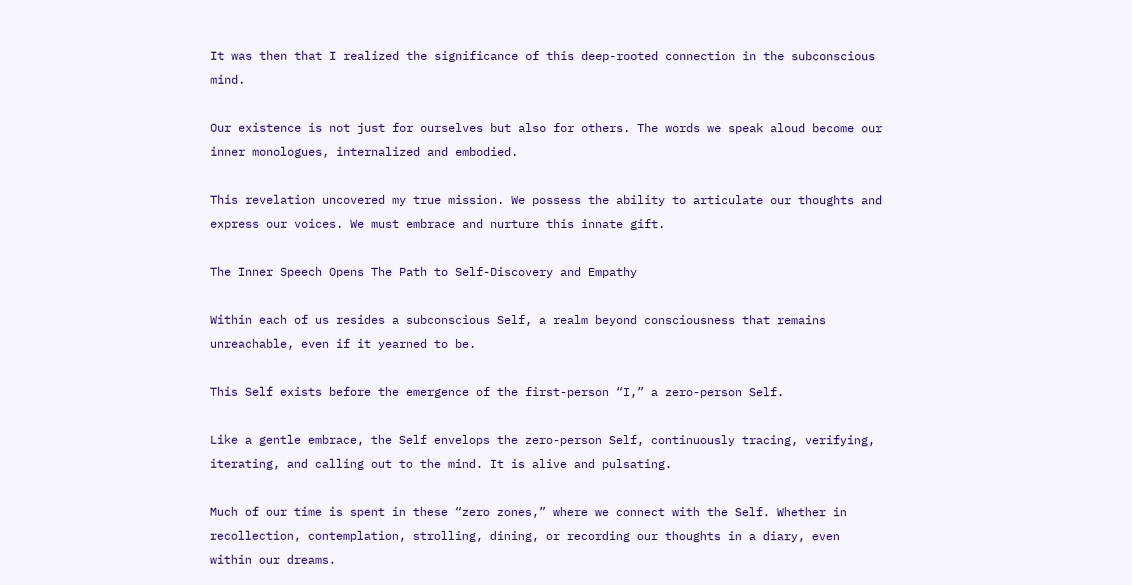It was then that I realized the significance of this deep-rooted connection in the subconscious mind.

Our existence is not just for ourselves but also for others. The words we speak aloud become our inner monologues, internalized and embodied.

This revelation uncovered my true mission. We possess the ability to articulate our thoughts and express our voices. We must embrace and nurture this innate gift.

The Inner Speech Opens The Path to Self-Discovery and Empathy

Within each of us resides a subconscious Self, a realm beyond consciousness that remains unreachable, even if it yearned to be.

This Self exists before the emergence of the first-person “I,” a zero-person Self.

Like a gentle embrace, the Self envelops the zero-person Self, continuously tracing, verifying, iterating, and calling out to the mind. It is alive and pulsating.

Much of our time is spent in these “zero zones,” where we connect with the Self. Whether in recollection, contemplation, strolling, dining, or recording our thoughts in a diary, even within our dreams.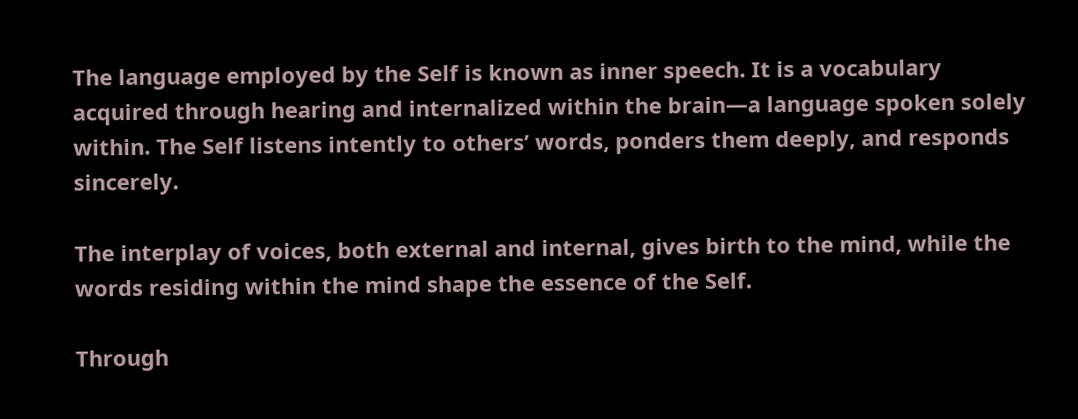The language employed by the Self is known as inner speech. It is a vocabulary acquired through hearing and internalized within the brain—a language spoken solely within. The Self listens intently to others’ words, ponders them deeply, and responds sincerely.

The interplay of voices, both external and internal, gives birth to the mind, while the words residing within the mind shape the essence of the Self.

Through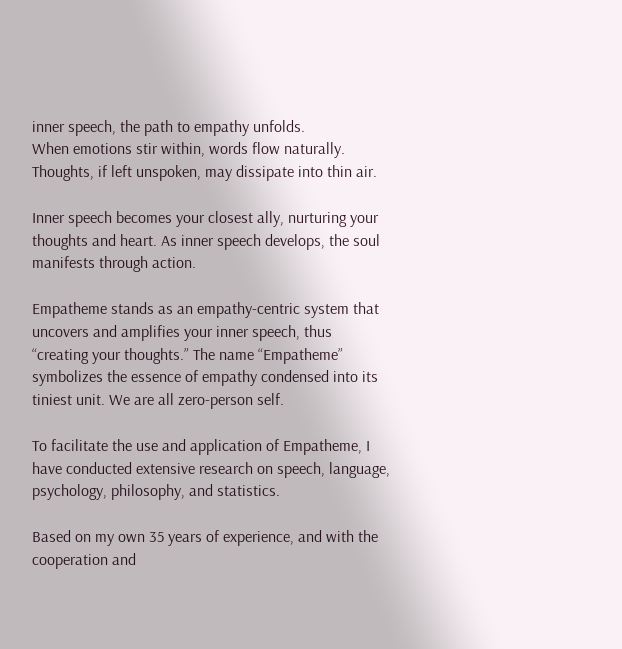inner speech, the path to empathy unfolds.
When emotions stir within, words flow naturally. Thoughts, if left unspoken, may dissipate into thin air.

Inner speech becomes your closest ally, nurturing your thoughts and heart. As inner speech develops, the soul manifests through action.

Empatheme stands as an empathy-centric system that uncovers and amplifies your inner speech, thus “creating your thoughts.” The name “Empatheme” symbolizes the essence of empathy condensed into its tiniest unit. We are all zero-person self.

To facilitate the use and application of Empatheme, I have conducted extensive research on speech, language, psychology, philosophy, and statistics.

Based on my own 35 years of experience, and with the cooperation and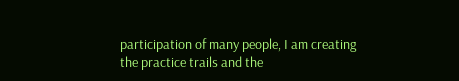participation of many people, I am creating the practice trails and the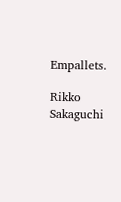Empallets.

Rikko Sakaguchi